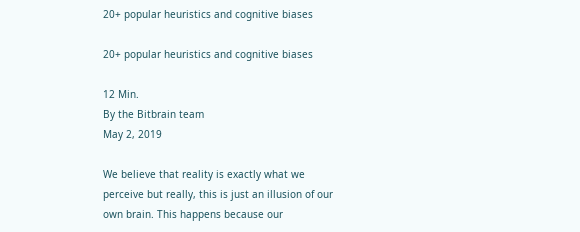20+ popular heuristics and cognitive biases

20+ popular heuristics and cognitive biases

12 Min.
By the Bitbrain team
May 2, 2019

We believe that reality is exactly what we perceive but really, this is just an illusion of our own brain. This happens because our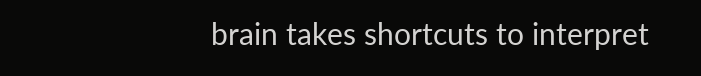brain takes shortcuts to interpret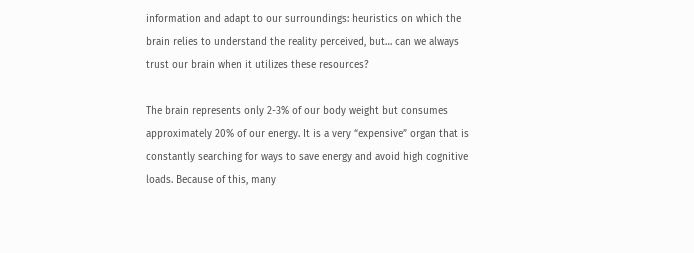information and adapt to our surroundings: heuristics on which the brain relies to understand the reality perceived, but… can we always trust our brain when it utilizes these resources?

The brain represents only 2-3% of our body weight but consumes approximately 20% of our energy. It is a very “expensive” organ that is constantly searching for ways to save energy and avoid high cognitive loads. Because of this, many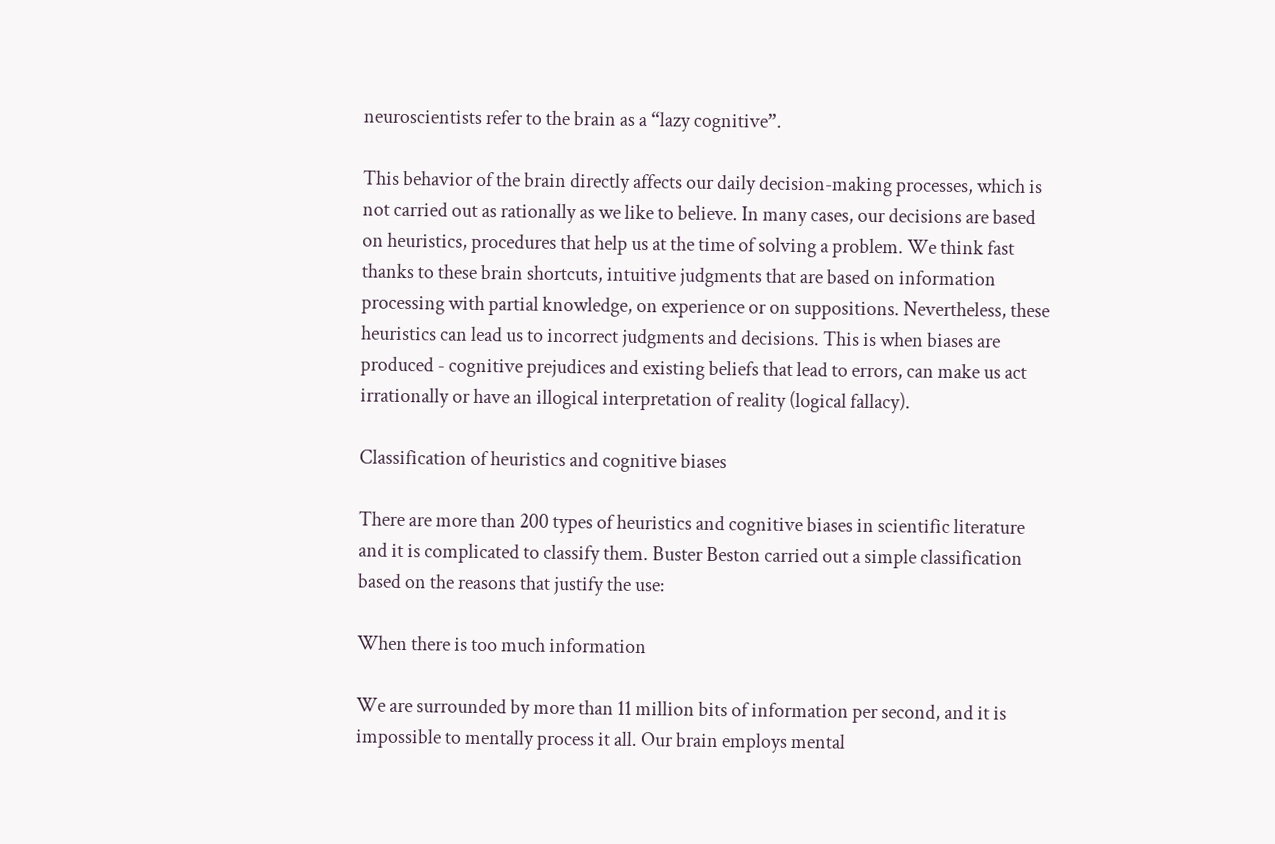neuroscientists refer to the brain as a “lazy cognitive”.

This behavior of the brain directly affects our daily decision-making processes, which is not carried out as rationally as we like to believe. In many cases, our decisions are based on heuristics, procedures that help us at the time of solving a problem. We think fast thanks to these brain shortcuts, intuitive judgments that are based on information processing with partial knowledge, on experience or on suppositions. Nevertheless, these heuristics can lead us to incorrect judgments and decisions. This is when biases are produced - cognitive prejudices and existing beliefs that lead to errors, can make us act irrationally or have an illogical interpretation of reality (logical fallacy).

Classification of heuristics and cognitive biases

There are more than 200 types of heuristics and cognitive biases in scientific literature and it is complicated to classify them. Buster Beston carried out a simple classification based on the reasons that justify the use:

When there is too much information

We are surrounded by more than 11 million bits of information per second, and it is impossible to mentally process it all. Our brain employs mental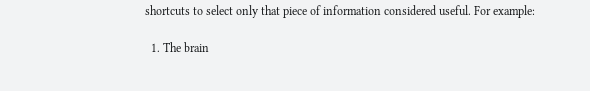shortcuts to select only that piece of information considered useful. For example:

  1. The brain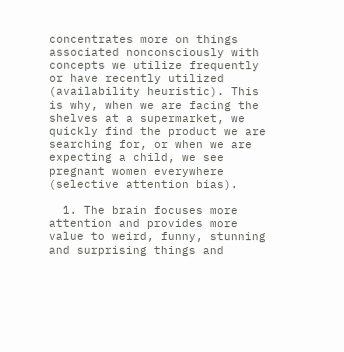concentrates more on things associated nonconsciously with concepts we utilize frequently or have recently utilized (availability heuristic). This is why, when we are facing the shelves at a supermarket, we quickly find the product we are searching for, or when we are expecting a child, we see pregnant women everywhere (selective attention bias).

  1. The brain focuses more attention and provides more value to weird, funny, stunning and surprising things and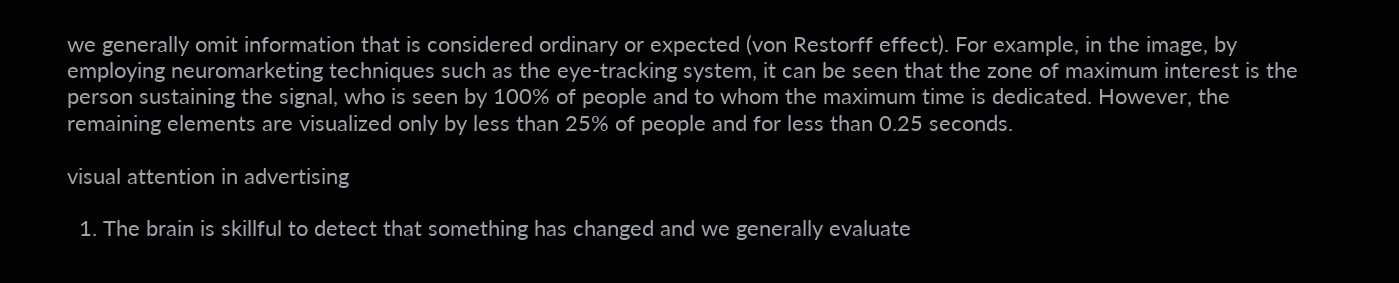we generally omit information that is considered ordinary or expected (von Restorff effect). For example, in the image, by employing neuromarketing techniques such as the eye-tracking system, it can be seen that the zone of maximum interest is the person sustaining the signal, who is seen by 100% of people and to whom the maximum time is dedicated. However, the remaining elements are visualized only by less than 25% of people and for less than 0.25 seconds.

visual attention in advertising

  1. The brain is skillful to detect that something has changed and we generally evaluate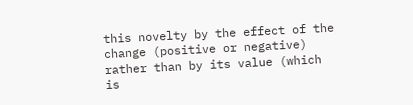this novelty by the effect of the change (positive or negative) rather than by its value (which is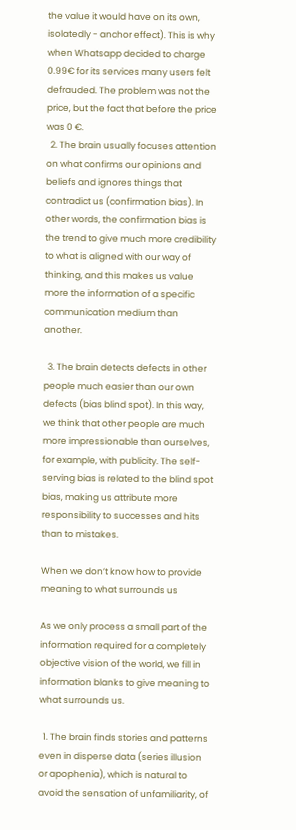the value it would have on its own, isolatedly - anchor effect). This is why when Whatsapp decided to charge 0.99€ for its services many users felt defrauded. The problem was not the price, but the fact that before the price was 0 €.
  2. The brain usually focuses attention on what confirms our opinions and beliefs and ignores things that contradict us (confirmation bias). In other words, the confirmation bias is the trend to give much more credibility to what is aligned with our way of thinking, and this makes us value more the information of a specific communication medium than another.

  3. The brain detects defects in other people much easier than our own defects (bias blind spot). In this way, we think that other people are much more impressionable than ourselves, for example, with publicity. The self-serving bias is related to the blind spot bias, making us attribute more responsibility to successes and hits than to mistakes.

When we don’t know how to provide meaning to what surrounds us

As we only process a small part of the information required for a completely objective vision of the world, we fill in information blanks to give meaning to what surrounds us.

  1. The brain finds stories and patterns even in disperse data (series illusion or apophenia), which is natural to avoid the sensation of unfamiliarity, of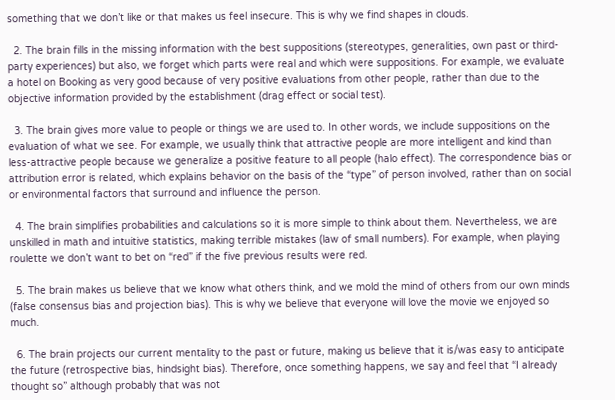something that we don’t like or that makes us feel insecure. This is why we find shapes in clouds.

  2. The brain fills in the missing information with the best suppositions (stereotypes, generalities, own past or third-party experiences) but also, we forget which parts were real and which were suppositions. For example, we evaluate a hotel on Booking as very good because of very positive evaluations from other people, rather than due to the objective information provided by the establishment (drag effect or social test).

  3. The brain gives more value to people or things we are used to. In other words, we include suppositions on the evaluation of what we see. For example, we usually think that attractive people are more intelligent and kind than less-attractive people because we generalize a positive feature to all people (halo effect). The correspondence bias or attribution error is related, which explains behavior on the basis of the “type” of person involved, rather than on social or environmental factors that surround and influence the person.

  4. The brain simplifies probabilities and calculations so it is more simple to think about them. Nevertheless, we are unskilled in math and intuitive statistics, making terrible mistakes (law of small numbers). For example, when playing roulette we don’t want to bet on “red” if the five previous results were red.

  5. The brain makes us believe that we know what others think, and we mold the mind of others from our own minds (false consensus bias and projection bias). This is why we believe that everyone will love the movie we enjoyed so much.

  6. The brain projects our current mentality to the past or future, making us believe that it is/was easy to anticipate the future (retrospective bias, hindsight bias). Therefore, once something happens, we say and feel that “I already thought so” although probably that was not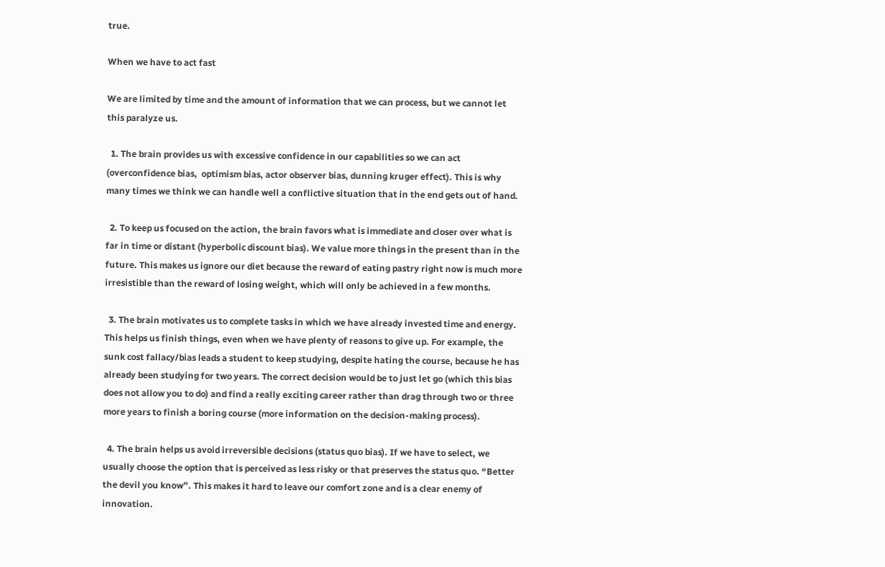true.

When we have to act fast

We are limited by time and the amount of information that we can process, but we cannot let this paralyze us.

  1. The brain provides us with excessive confidence in our capabilities so we can act (overconfidence bias,  optimism bias, actor observer bias, dunning kruger effect). This is why many times we think we can handle well a conflictive situation that in the end gets out of hand.

  2. To keep us focused on the action, the brain favors what is immediate and closer over what is far in time or distant (hyperbolic discount bias). We value more things in the present than in the future. This makes us ignore our diet because the reward of eating pastry right now is much more irresistible than the reward of losing weight, which will only be achieved in a few months.

  3. The brain motivates us to complete tasks in which we have already invested time and energy. This helps us finish things, even when we have plenty of reasons to give up. For example, the sunk cost fallacy/bias leads a student to keep studying, despite hating the course, because he has already been studying for two years. The correct decision would be to just let go (which this bias does not allow you to do) and find a really exciting career rather than drag through two or three more years to finish a boring course (more information on the decision-making process).

  4. The brain helps us avoid irreversible decisions (status quo bias). If we have to select, we usually choose the option that is perceived as less risky or that preserves the status quo. “Better the devil you know”. This makes it hard to leave our comfort zone and is a clear enemy of innovation.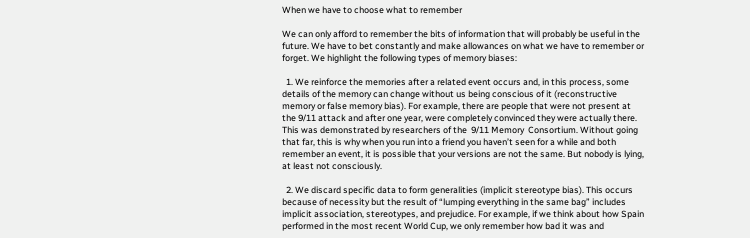When we have to choose what to remember

We can only afford to remember the bits of information that will probably be useful in the future. We have to bet constantly and make allowances on what we have to remember or forget. We highlight the following types of memory biases:

  1. We reinforce the memories after a related event occurs and, in this process, some details of the memory can change without us being conscious of it (reconstructive memory or false memory bias). For example, there are people that were not present at the 9/11 attack and after one year, were completely convinced they were actually there. This was demonstrated by researchers of the  9/11 Memory  Consortium. Without going that far, this is why when you run into a friend you haven’t seen for a while and both remember an event, it is possible that your versions are not the same. But nobody is lying, at least not consciously.

  2. We discard specific data to form generalities (implicit stereotype bias). This occurs because of necessity but the result of “lumping everything in the same bag” includes implicit association, stereotypes, and prejudice. For example, if we think about how Spain performed in the most recent World Cup, we only remember how bad it was and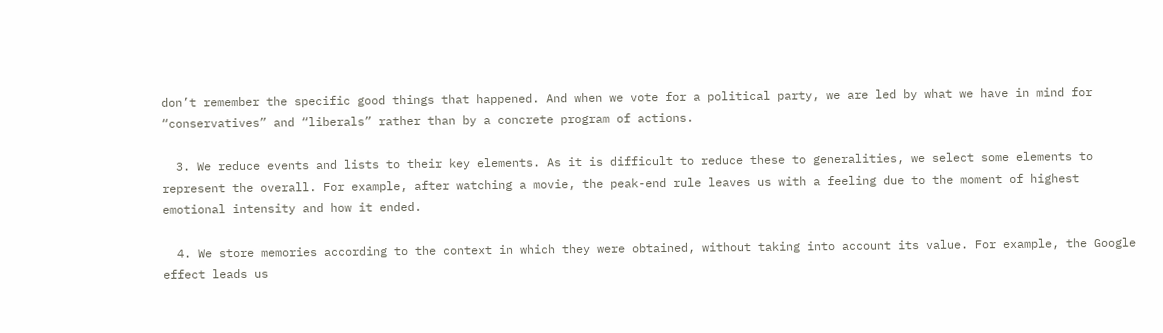don’t remember the specific good things that happened. And when we vote for a political party, we are led by what we have in mind for “conservatives” and “liberals” rather than by a concrete program of actions.

  3. We reduce events and lists to their key elements. As it is difficult to reduce these to generalities, we select some elements to represent the overall. For example, after watching a movie, the peak-end rule leaves us with a feeling due to the moment of highest emotional intensity and how it ended.

  4. We store memories according to the context in which they were obtained, without taking into account its value. For example, the Google effect leads us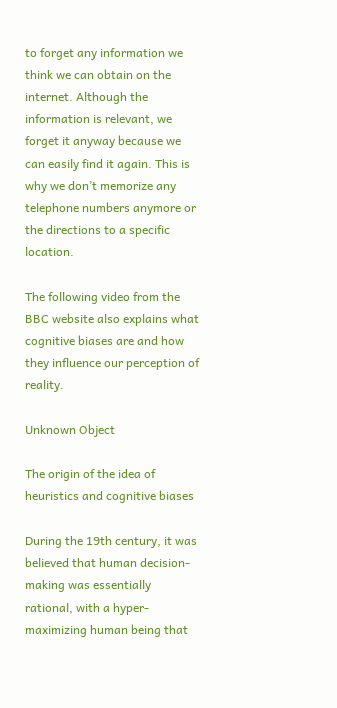to forget any information we think we can obtain on the internet. Although the information is relevant, we forget it anyway because we can easily find it again. This is why we don’t memorize any telephone numbers anymore or the directions to a specific location.

The following video from the BBC website also explains what cognitive biases are and how they influence our perception of reality.

Unknown Object

The origin of the idea of heuristics and cognitive biases

During the 19th century, it was believed that human decision-making was essentially rational, with a hyper-maximizing human being that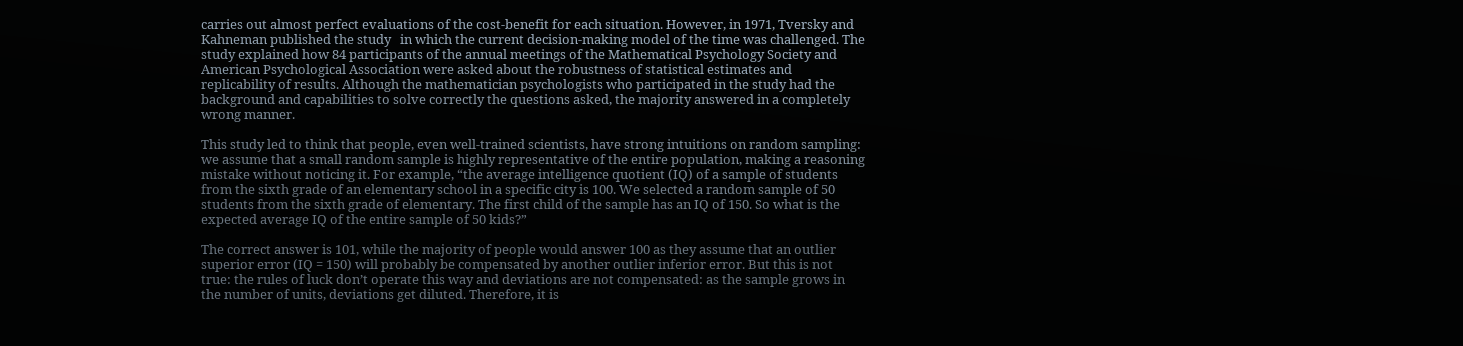carries out almost perfect evaluations of the cost-benefit for each situation. However, in 1971, Tversky and Kahneman published the study   in which the current decision-making model of the time was challenged. The study explained how 84 participants of the annual meetings of the Mathematical Psychology Society and American Psychological Association were asked about the robustness of statistical estimates and replicability of results. Although the mathematician psychologists who participated in the study had the background and capabilities to solve correctly the questions asked, the majority answered in a completely wrong manner.

This study led to think that people, even well-trained scientists, have strong intuitions on random sampling: we assume that a small random sample is highly representative of the entire population, making a reasoning mistake without noticing it. For example, “the average intelligence quotient (IQ) of a sample of students from the sixth grade of an elementary school in a specific city is 100. We selected a random sample of 50 students from the sixth grade of elementary. The first child of the sample has an IQ of 150. So what is the expected average IQ of the entire sample of 50 kids?”

The correct answer is 101, while the majority of people would answer 100 as they assume that an outlier superior error (IQ = 150) will probably be compensated by another outlier inferior error. But this is not true: the rules of luck don’t operate this way and deviations are not compensated: as the sample grows in the number of units, deviations get diluted. Therefore, it is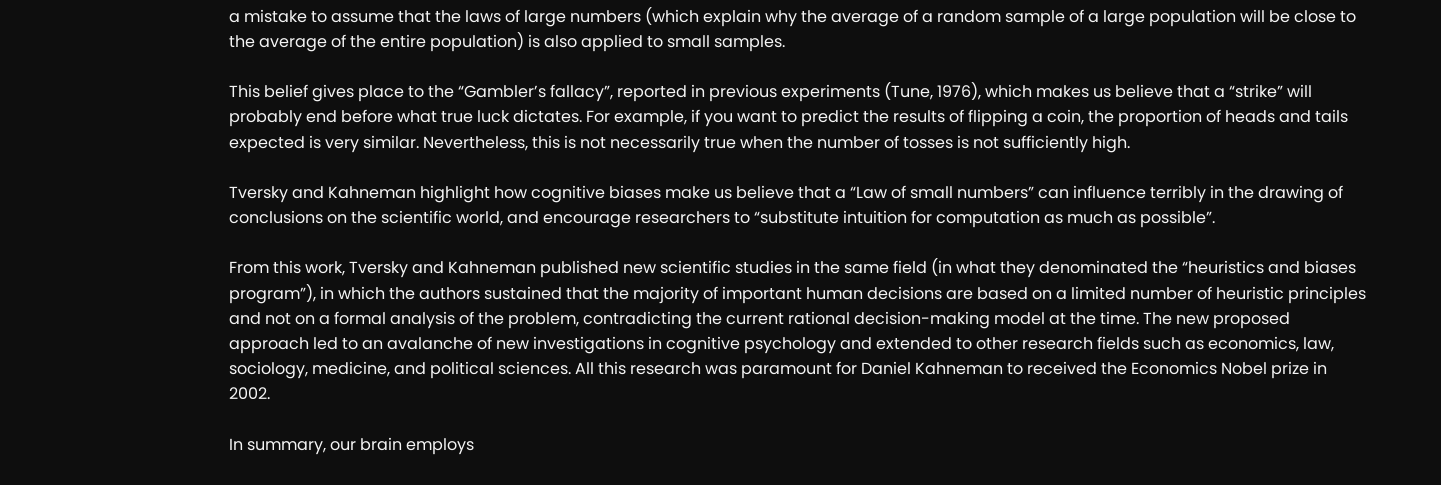a mistake to assume that the laws of large numbers (which explain why the average of a random sample of a large population will be close to the average of the entire population) is also applied to small samples.

This belief gives place to the “Gambler’s fallacy”, reported in previous experiments (Tune, 1976), which makes us believe that a “strike” will probably end before what true luck dictates. For example, if you want to predict the results of flipping a coin, the proportion of heads and tails expected is very similar. Nevertheless, this is not necessarily true when the number of tosses is not sufficiently high.

Tversky and Kahneman highlight how cognitive biases make us believe that a “Law of small numbers” can influence terribly in the drawing of conclusions on the scientific world, and encourage researchers to “substitute intuition for computation as much as possible”.

From this work, Tversky and Kahneman published new scientific studies in the same field (in what they denominated the “heuristics and biases program”), in which the authors sustained that the majority of important human decisions are based on a limited number of heuristic principles and not on a formal analysis of the problem, contradicting the current rational decision-making model at the time. The new proposed approach led to an avalanche of new investigations in cognitive psychology and extended to other research fields such as economics, law, sociology, medicine, and political sciences. All this research was paramount for Daniel Kahneman to received the Economics Nobel prize in 2002.

In summary, our brain employs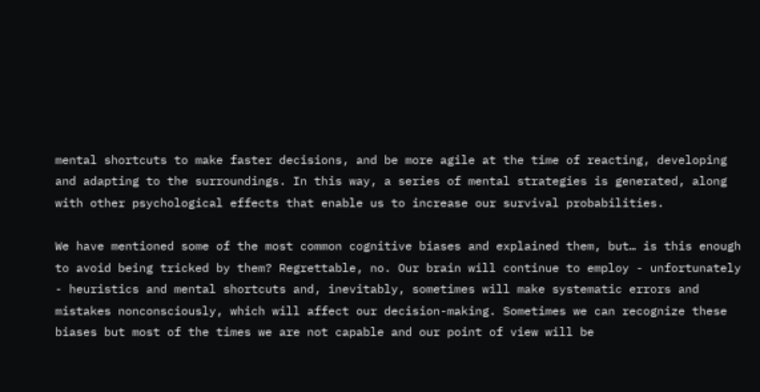mental shortcuts to make faster decisions, and be more agile at the time of reacting, developing and adapting to the surroundings. In this way, a series of mental strategies is generated, along with other psychological effects that enable us to increase our survival probabilities.

We have mentioned some of the most common cognitive biases and explained them, but… is this enough to avoid being tricked by them? Regrettable, no. Our brain will continue to employ - unfortunately - heuristics and mental shortcuts and, inevitably, sometimes will make systematic errors and mistakes nonconsciously, which will affect our decision-making. Sometimes we can recognize these biases but most of the times we are not capable and our point of view will be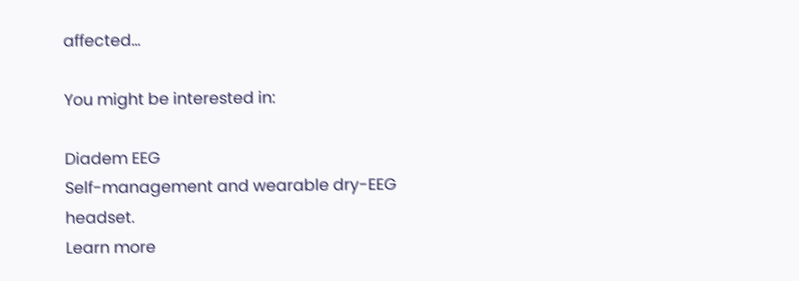affected...

You might be interested in:

Diadem EEG
Self-management and wearable dry-EEG headset.
Learn more